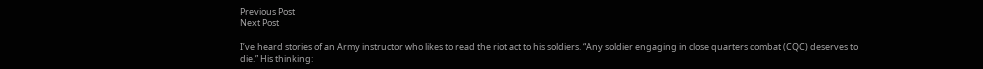Previous Post
Next Post

I’ve heard stories of an Army instructor who likes to read the riot act to his soldiers. “Any soldier engaging in close quarters combat (CQC) deserves to die.” His thinking: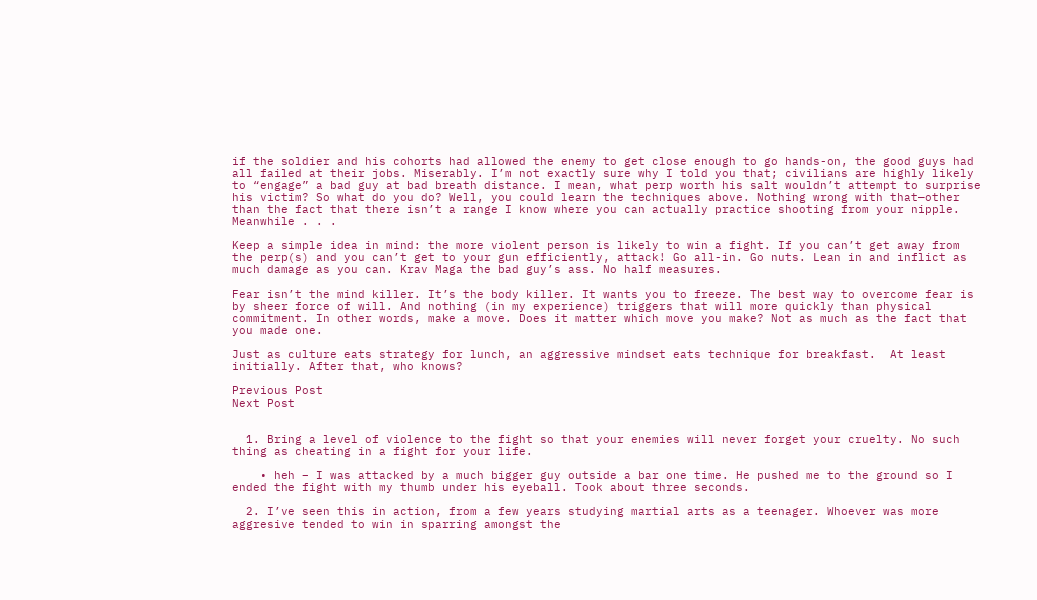if the soldier and his cohorts had allowed the enemy to get close enough to go hands-on, the good guys had all failed at their jobs. Miserably. I’m not exactly sure why I told you that; civilians are highly likely to “engage” a bad guy at bad breath distance. I mean, what perp worth his salt wouldn’t attempt to surprise his victim? So what do you do? Well, you could learn the techniques above. Nothing wrong with that—other than the fact that there isn’t a range I know where you can actually practice shooting from your nipple. Meanwhile . . .

Keep a simple idea in mind: the more violent person is likely to win a fight. If you can’t get away from the perp(s) and you can’t get to your gun efficiently, attack! Go all-in. Go nuts. Lean in and inflict as much damage as you can. Krav Maga the bad guy’s ass. No half measures.

Fear isn’t the mind killer. It’s the body killer. It wants you to freeze. The best way to overcome fear is by sheer force of will. And nothing (in my experience) triggers that will more quickly than physical commitment. In other words, make a move. Does it matter which move you make? Not as much as the fact that you made one.

Just as culture eats strategy for lunch, an aggressive mindset eats technique for breakfast.  At least initially. After that, who knows?

Previous Post
Next Post


  1. Bring a level of violence to the fight so that your enemies will never forget your cruelty. No such thing as cheating in a fight for your life.

    • heh – I was attacked by a much bigger guy outside a bar one time. He pushed me to the ground so I ended the fight with my thumb under his eyeball. Took about three seconds.

  2. I’ve seen this in action, from a few years studying martial arts as a teenager. Whoever was more aggresive tended to win in sparring amongst the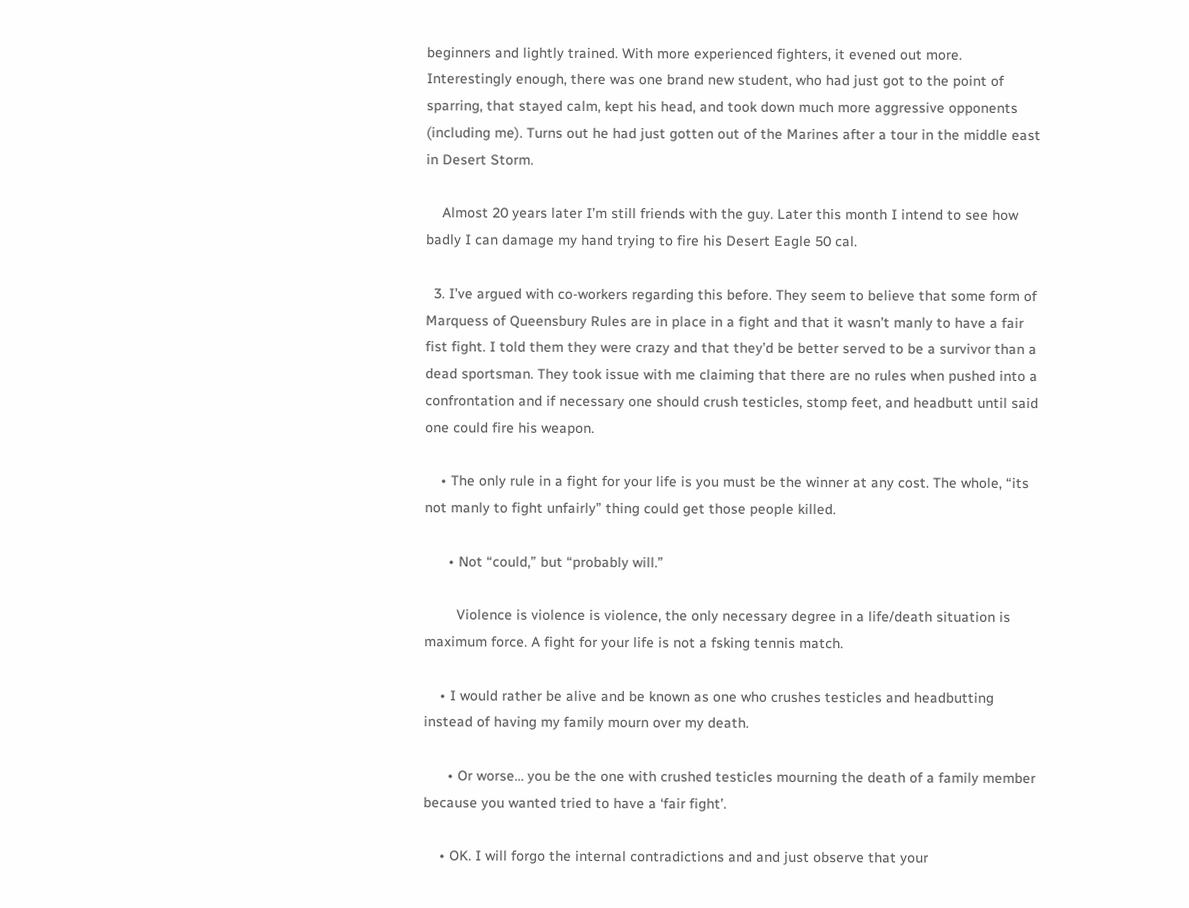beginners and lightly trained. With more experienced fighters, it evened out more. Interestingly enough, there was one brand new student, who had just got to the point of sparring, that stayed calm, kept his head, and took down much more aggressive opponents (including me). Turns out he had just gotten out of the Marines after a tour in the middle east in Desert Storm.

    Almost 20 years later I’m still friends with the guy. Later this month I intend to see how badly I can damage my hand trying to fire his Desert Eagle 50 cal.

  3. I’ve argued with co-workers regarding this before. They seem to believe that some form of Marquess of Queensbury Rules are in place in a fight and that it wasn’t manly to have a fair fist fight. I told them they were crazy and that they’d be better served to be a survivor than a dead sportsman. They took issue with me claiming that there are no rules when pushed into a confrontation and if necessary one should crush testicles, stomp feet, and headbutt until said one could fire his weapon.

    • The only rule in a fight for your life is you must be the winner at any cost. The whole, “its not manly to fight unfairly” thing could get those people killed.

      • Not “could,” but “probably will.”

        Violence is violence is violence, the only necessary degree in a life/death situation is maximum force. A fight for your life is not a fsking tennis match.

    • I would rather be alive and be known as one who crushes testicles and headbutting instead of having my family mourn over my death.

      • Or worse… you be the one with crushed testicles mourning the death of a family member because you wanted tried to have a ‘fair fight’.

    • OK. I will forgo the internal contradictions and and just observe that your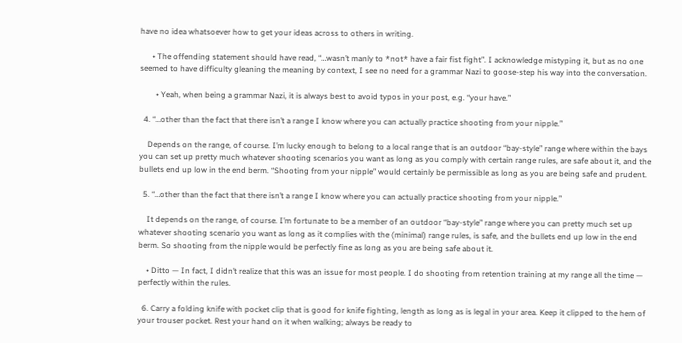have no idea whatsoever how to get your ideas across to others in writing.

      • The offending statement should have read, “…wasn’t manly to *not* have a fair fist fight”. I acknowledge mistyping it, but as no one seemed to have difficulty gleaning the meaning by context, I see no need for a grammar Nazi to goose-step his way into the conversation.

        • Yeah, when being a grammar Nazi, it is always best to avoid typos in your post, e.g. “your have.”

  4. “…other than the fact that there isn’t a range I know where you can actually practice shooting from your nipple.”

    Depends on the range, of course. I’m lucky enough to belong to a local range that is an outdoor “bay-style” range where within the bays you can set up pretty much whatever shooting scenarios you want as long as you comply with certain range rules, are safe about it, and the bullets end up low in the end berm. “Shooting from your nipple” would certainly be permissible as long as you are being safe and prudent.

  5. “…other than the fact that there isn’t a range I know where you can actually practice shooting from your nipple.”

    It depends on the range, of course. I’m fortunate to be a member of an outdoor “bay-style” range where you can pretty much set up whatever shooting scenario you want as long as it complies with the (minimal) range rules, is safe, and the bullets end up low in the end berm. So shooting from the nipple would be perfectly fine as long as you are being safe about it.

    • Ditto — In fact, I didn’t realize that this was an issue for most people. I do shooting from retention training at my range all the time — perfectly within the rules.

  6. Carry a folding knife with pocket clip that is good for knife fighting, length as long as is legal in your area. Keep it clipped to the hem of your trouser pocket. Rest your hand on it when walking; always be ready to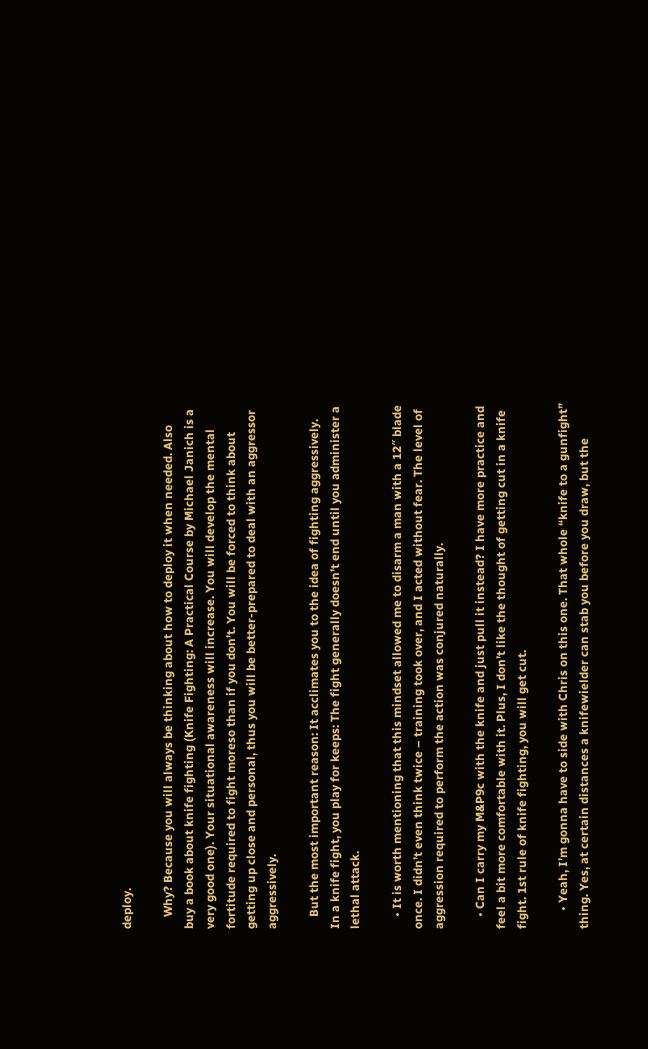deploy.

    Why? Because you will always be thinking about how to deploy it when needed. Also buy a book about knife fighting (Knife Fighting: A Practical Course by Michael Janich is a very good one). Your situational awareness will increase. You will develop the mental fortitude required to fight moreso than if you don’t. You will be forced to think about getting up close and personal, thus you will be better-prepared to deal with an aggressor aggressively.

    But the most important reason: It acclimates you to the idea of fighting aggressively. In a knife fight, you play for keeps: The fight generally doesn’t end until you administer a lethal attack.

    • It is worth mentioning that this mindset allowed me to disarm a man with a 12″ blade once. I didn’t even think twice – training took over, and I acted without fear. The level of aggression required to perform the action was conjured naturally.

    • Can I carry my M&P9c with the knife and just pull it instead? I have more practice and feel a bit more comfortable with it. Plus, I don’t like the thought of getting cut in a knife fight. 1st rule of knife fighting, you will get cut.

      • Yeah, I’m gonna have to side with Chris on this one. That whole “knife to a gunfight” thing. Yes, at certain distances a knifewielder can stab you before you draw, but the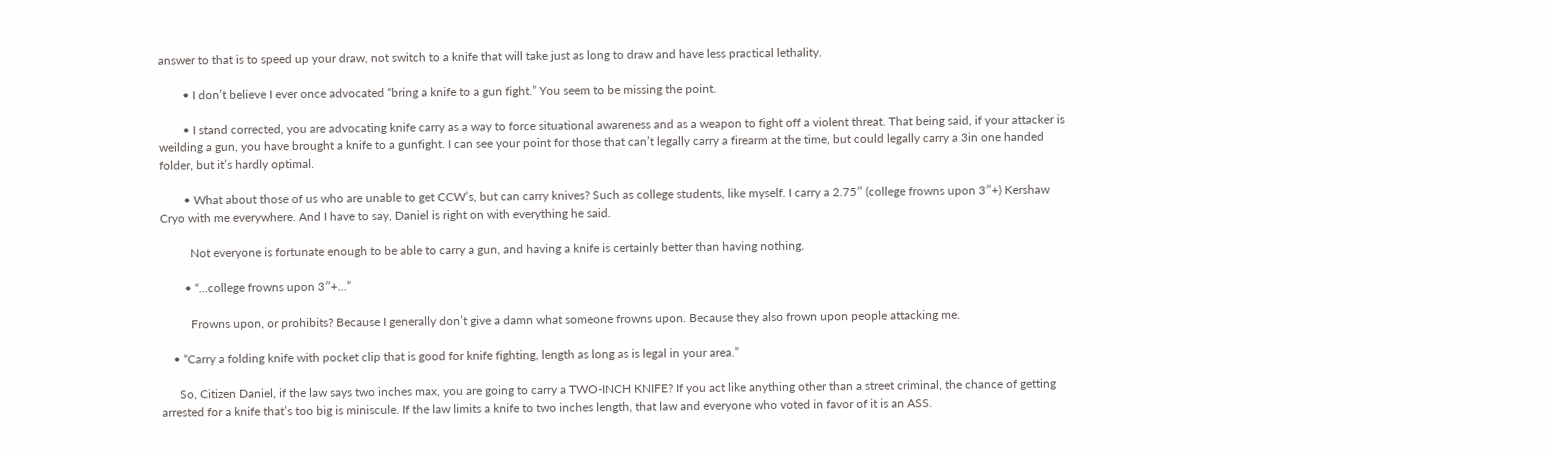answer to that is to speed up your draw, not switch to a knife that will take just as long to draw and have less practical lethality.

        • I don’t believe I ever once advocated “bring a knife to a gun fight.” You seem to be missing the point.

        • I stand corrected, you are advocating knife carry as a way to force situational awareness and as a weapon to fight off a violent threat. That being said, if your attacker is weilding a gun, you have brought a knife to a gunfight. I can see your point for those that can’t legally carry a firearm at the time, but could legally carry a 3in one handed folder, but it’s hardly optimal.

        • What about those of us who are unable to get CCW’s, but can carry knives? Such as college students, like myself. I carry a 2.75″ (college frowns upon 3″+) Kershaw Cryo with me everywhere. And I have to say, Daniel is right on with everything he said.

          Not everyone is fortunate enough to be able to carry a gun, and having a knife is certainly better than having nothing.

        • “…college frowns upon 3″+…”

          Frowns upon, or prohibits? Because I generally don’t give a damn what someone frowns upon. Because they also frown upon people attacking me.

    • “Carry a folding knife with pocket clip that is good for knife fighting, length as long as is legal in your area.”

      So, Citizen Daniel, if the law says two inches max, you are going to carry a TWO-INCH KNIFE? If you act like anything other than a street criminal, the chance of getting arrested for a knife that’s too big is miniscule. If the law limits a knife to two inches length, that law and everyone who voted in favor of it is an ASS.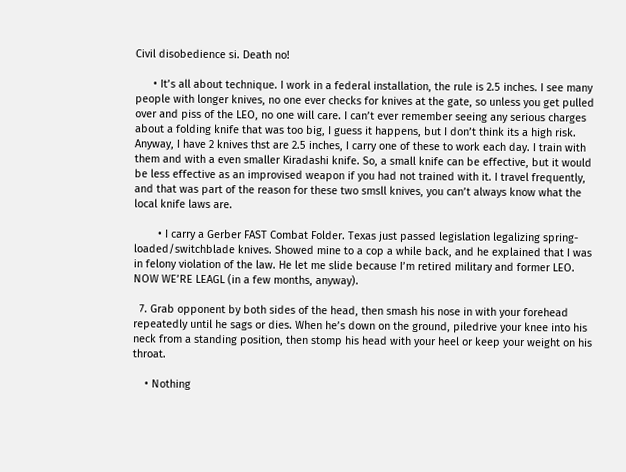Civil disobedience si. Death no!

      • It’s all about technique. I work in a federal installation, the rule is 2.5 inches. I see many people with longer knives, no one ever checks for knives at the gate, so unless you get pulled over and piss of the LEO, no one will care. I can’t ever remember seeing any serious charges about a folding knife that was too big, I guess it happens, but I don’t think its a high risk. Anyway, I have 2 knives thst are 2.5 inches, I carry one of these to work each day. I train with them and with a even smaller Kiradashi knife. So, a small knife can be effective, but it would be less effective as an improvised weapon if you had not trained with it. I travel frequently, and that was part of the reason for these two smsll knives, you can’t always know what the local knife laws are.

        • I carry a Gerber FAST Combat Folder. Texas just passed legislation legalizing spring-loaded/switchblade knives. Showed mine to a cop a while back, and he explained that I was in felony violation of the law. He let me slide because I’m retired military and former LEO. NOW WE’RE LEAGL (in a few months, anyway).

  7. Grab opponent by both sides of the head, then smash his nose in with your forehead repeatedly until he sags or dies. When he’s down on the ground, piledrive your knee into his neck from a standing position, then stomp his head with your heel or keep your weight on his throat.

    • Nothing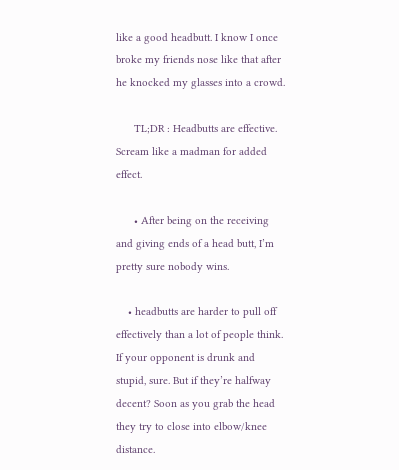like a good headbutt. I know I once broke my friends nose like that after he knocked my glasses into a crowd.

      TL;DR : Headbutts are effective. Scream like a madman for added effect.

      • After being on the receiving and giving ends of a head butt, I’m pretty sure nobody wins.

    • headbutts are harder to pull off effectively than a lot of people think. If your opponent is drunk and stupid, sure. But if they’re halfway decent? Soon as you grab the head they try to close into elbow/knee distance.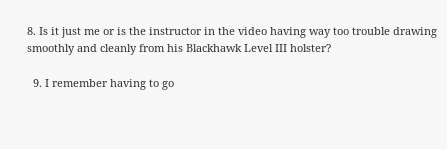8. Is it just me or is the instructor in the video having way too trouble drawing smoothly and cleanly from his Blackhawk Level III holster?

  9. I remember having to go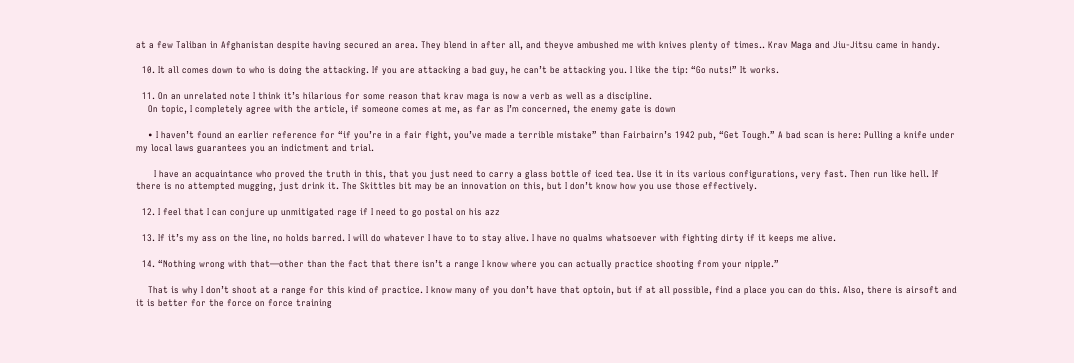at a few Taliban in Afghanistan despite having secured an area. They blend in after all, and theyve ambushed me with knives plenty of times.. Krav Maga and Jiu-Jitsu came in handy.

  10. It all comes down to who is doing the attacking. If you are attacking a bad guy, he can’t be attacking you. I like the tip: “Go nuts!” It works.

  11. On an unrelated note I think it’s hilarious for some reason that krav maga is now a verb as well as a discipline.
    On topic, I completely agree with the article, if someone comes at me, as far as I’m concerned, the enemy gate is down

    • I haven’t found an earlier reference for “if you’re in a fair fight, you’ve made a terrible mistake” than Fairbairn’s 1942 pub, “Get Tough.” A bad scan is here: Pulling a knife under my local laws guarantees you an indictment and trial.

      I have an acquaintance who proved the truth in this, that you just need to carry a glass bottle of iced tea. Use it in its various configurations, very fast. Then run like hell. If there is no attempted mugging, just drink it. The Skittles bit may be an innovation on this, but I don’t know how you use those effectively.

  12. I feel that I can conjure up unmitigated rage if I need to go postal on his azz

  13. If it’s my ass on the line, no holds barred. I will do whatever I have to to stay alive. I have no qualms whatsoever with fighting dirty if it keeps me alive.

  14. “Nothing wrong with that—other than the fact that there isn’t a range I know where you can actually practice shooting from your nipple.”

    That is why I don’t shoot at a range for this kind of practice. I know many of you don’t have that optoin, but if at all possible, find a place you can do this. Also, there is airsoft and it is better for the force on force training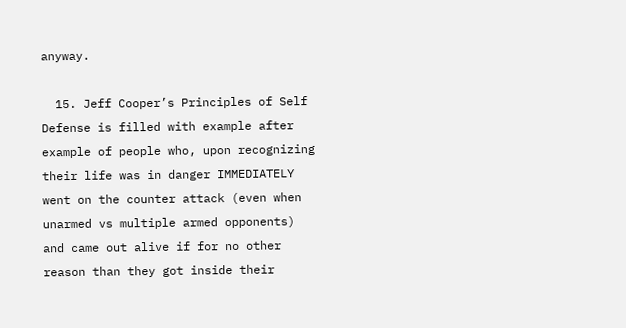anyway.

  15. Jeff Cooper’s Principles of Self Defense is filled with example after example of people who, upon recognizing their life was in danger IMMEDIATELY went on the counter attack (even when unarmed vs multiple armed opponents) and came out alive if for no other reason than they got inside their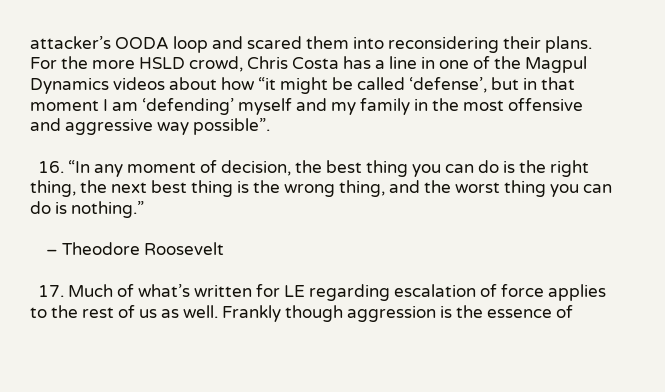attacker’s OODA loop and scared them into reconsidering their plans. For the more HSLD crowd, Chris Costa has a line in one of the Magpul Dynamics videos about how “it might be called ‘defense’, but in that moment I am ‘defending’ myself and my family in the most offensive and aggressive way possible”.

  16. “In any moment of decision, the best thing you can do is the right thing, the next best thing is the wrong thing, and the worst thing you can do is nothing.”

    – Theodore Roosevelt

  17. Much of what’s written for LE regarding escalation of force applies to the rest of us as well. Frankly though aggression is the essence of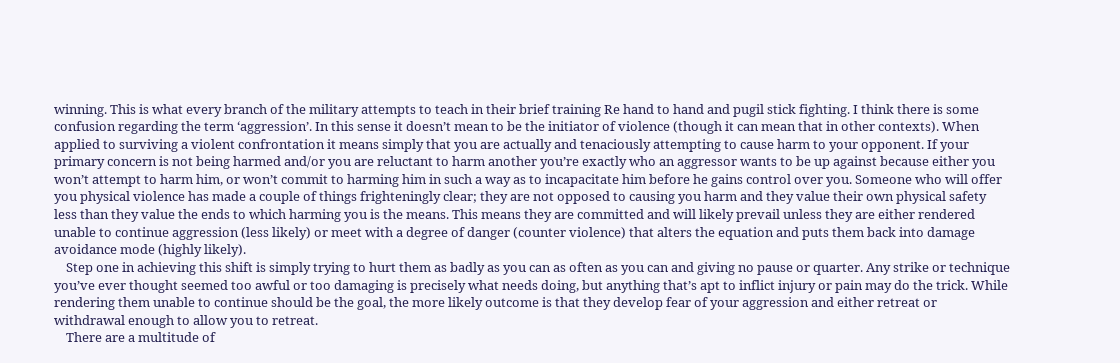winning. This is what every branch of the military attempts to teach in their brief training Re hand to hand and pugil stick fighting. I think there is some confusion regarding the term ‘aggression’. In this sense it doesn’t mean to be the initiator of violence (though it can mean that in other contexts). When applied to surviving a violent confrontation it means simply that you are actually and tenaciously attempting to cause harm to your opponent. If your primary concern is not being harmed and/or you are reluctant to harm another you’re exactly who an aggressor wants to be up against because either you won’t attempt to harm him, or won’t commit to harming him in such a way as to incapacitate him before he gains control over you. Someone who will offer you physical violence has made a couple of things frighteningly clear; they are not opposed to causing you harm and they value their own physical safety less than they value the ends to which harming you is the means. This means they are committed and will likely prevail unless they are either rendered unable to continue aggression (less likely) or meet with a degree of danger (counter violence) that alters the equation and puts them back into damage avoidance mode (highly likely).
    Step one in achieving this shift is simply trying to hurt them as badly as you can as often as you can and giving no pause or quarter. Any strike or technique you’ve ever thought seemed too awful or too damaging is precisely what needs doing, but anything that’s apt to inflict injury or pain may do the trick. While rendering them unable to continue should be the goal, the more likely outcome is that they develop fear of your aggression and either retreat or withdrawal enough to allow you to retreat.
    There are a multitude of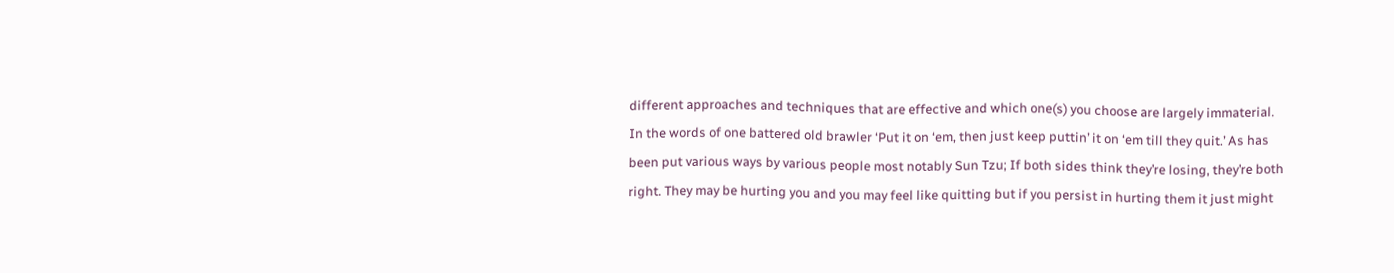different approaches and techniques that are effective and which one(s) you choose are largely immaterial. In the words of one battered old brawler ‘Put it on ‘em, then just keep puttin’ it on ‘em till they quit.’ As has been put various ways by various people most notably Sun Tzu; If both sides think they’re losing, they’re both right. They may be hurting you and you may feel like quitting but if you persist in hurting them it just might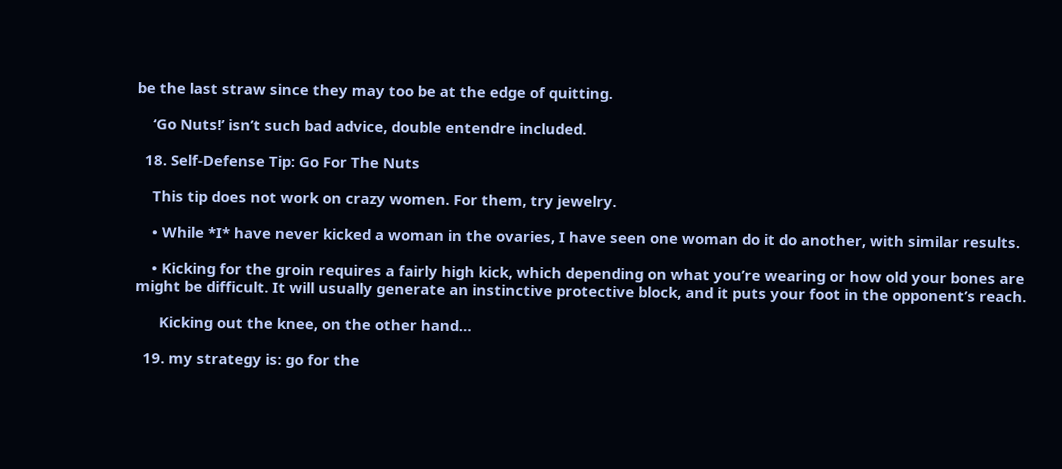be the last straw since they may too be at the edge of quitting.

    ‘Go Nuts!’ isn’t such bad advice, double entendre included.

  18. Self-Defense Tip: Go For The Nuts

    This tip does not work on crazy women. For them, try jewelry.

    • While *I* have never kicked a woman in the ovaries, I have seen one woman do it do another, with similar results.

    • Kicking for the groin requires a fairly high kick, which depending on what you’re wearing or how old your bones are might be difficult. It will usually generate an instinctive protective block, and it puts your foot in the opponent’s reach.

      Kicking out the knee, on the other hand…

  19. my strategy is: go for the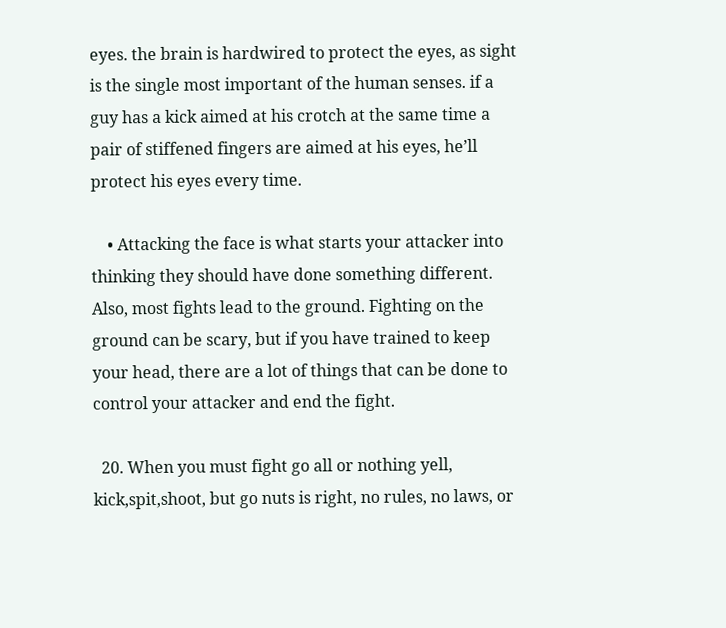eyes. the brain is hardwired to protect the eyes, as sight is the single most important of the human senses. if a guy has a kick aimed at his crotch at the same time a pair of stiffened fingers are aimed at his eyes, he’ll protect his eyes every time.

    • Attacking the face is what starts your attacker into thinking they should have done something different. Also, most fights lead to the ground. Fighting on the ground can be scary, but if you have trained to keep your head, there are a lot of things that can be done to control your attacker and end the fight.

  20. When you must fight go all or nothing yell, kick,spit,shoot, but go nuts is right, no rules, no laws, or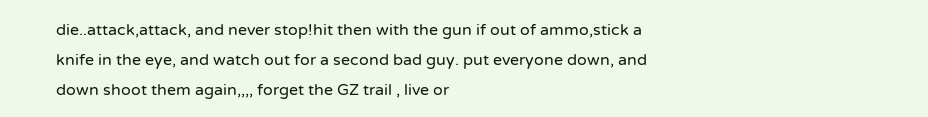die..attack,attack, and never stop!hit then with the gun if out of ammo,stick a knife in the eye, and watch out for a second bad guy. put everyone down, and down shoot them again,,,, forget the GZ trail , live or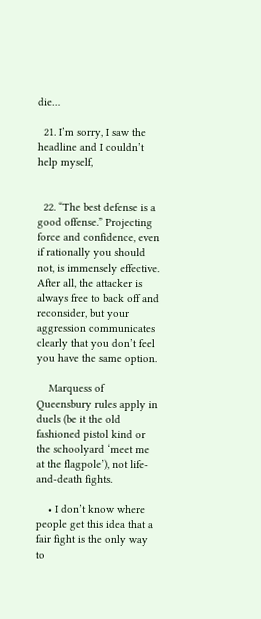die…

  21. I’m sorry, I saw the headline and I couldn’t help myself,


  22. “The best defense is a good offense.” Projecting force and confidence, even if rationally you should not, is immensely effective. After all, the attacker is always free to back off and reconsider, but your aggression communicates clearly that you don’t feel you have the same option.

    Marquess of Queensbury rules apply in duels (be it the old fashioned pistol kind or the schoolyard ‘meet me at the flagpole’), not life-and-death fights.

    • I don’t know where people get this idea that a fair fight is the only way to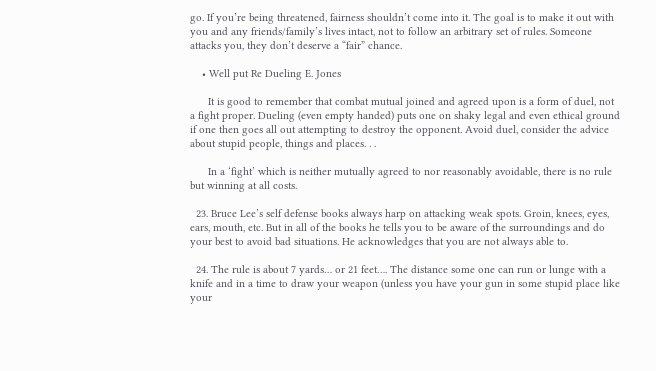go. If you’re being threatened, fairness shouldn’t come into it. The goal is to make it out with you and any friends/family’s lives intact, not to follow an arbitrary set of rules. Someone attacks you, they don’t deserve a “fair” chance.

    • Well put Re Dueling E. Jones

      It is good to remember that combat mutual joined and agreed upon is a form of duel, not a fight proper. Dueling (even empty handed) puts one on shaky legal and even ethical ground if one then goes all out attempting to destroy the opponent. Avoid duel, consider the advice about stupid people, things and places. . .

      In a ‘fight’ which is neither mutually agreed to nor reasonably avoidable, there is no rule but winning at all costs.

  23. Bruce Lee’s self defense books always harp on attacking weak spots. Groin, knees, eyes, ears, mouth, etc. But in all of the books he tells you to be aware of the surroundings and do your best to avoid bad situations. He acknowledges that you are not always able to.

  24. The rule is about 7 yards… or 21 feet…. The distance some one can run or lunge with a knife and in a time to draw your weapon (unless you have your gun in some stupid place like your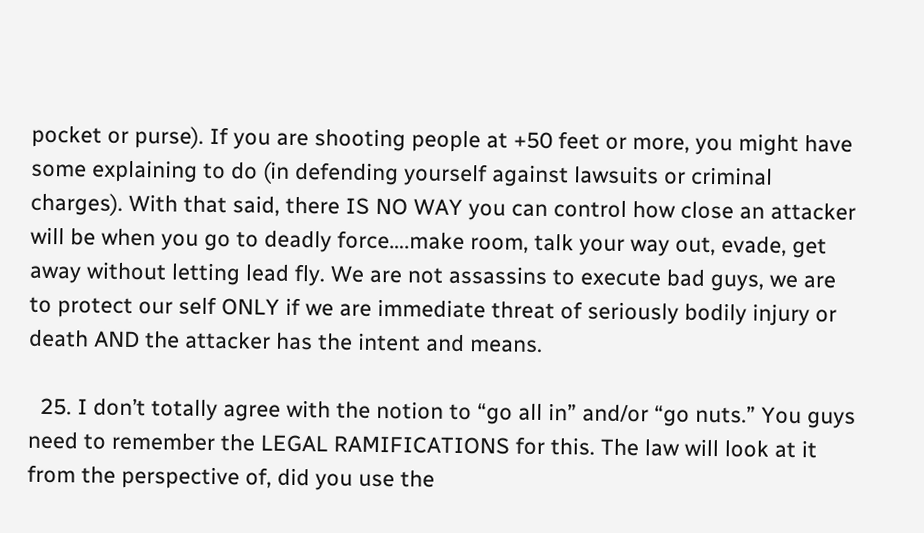pocket or purse). If you are shooting people at +50 feet or more, you might have some explaining to do (in defending yourself against lawsuits or criminal charges). With that said, there IS NO WAY you can control how close an attacker will be when you go to deadly force….make room, talk your way out, evade, get away without letting lead fly. We are not assassins to execute bad guys, we are to protect our self ONLY if we are immediate threat of seriously bodily injury or death AND the attacker has the intent and means.

  25. I don’t totally agree with the notion to “go all in” and/or “go nuts.” You guys need to remember the LEGAL RAMIFICATIONS for this. The law will look at it from the perspective of, did you use the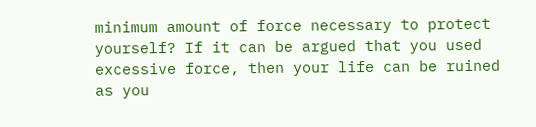minimum amount of force necessary to protect yourself? If it can be argued that you used excessive force, then your life can be ruined as you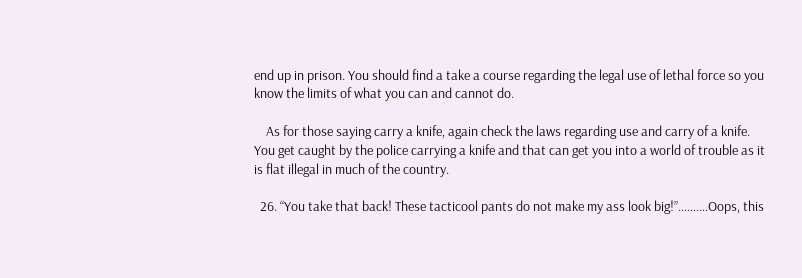end up in prison. You should find a take a course regarding the legal use of lethal force so you know the limits of what you can and cannot do.

    As for those saying carry a knife, again check the laws regarding use and carry of a knife. You get caught by the police carrying a knife and that can get you into a world of trouble as it is flat illegal in much of the country.

  26. “You take that back! These tacticool pants do not make my ass look big!”……….Oops, this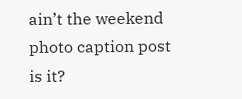ain’t the weekend photo caption post is it?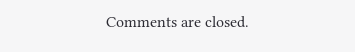Comments are closed.